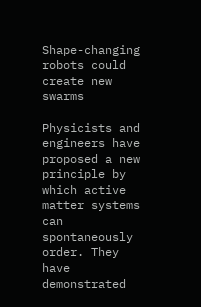Shape-changing robots could create new swarms

Physicists and engineers have proposed a new principle by which active matter systems can spontaneously order. They have demonstrated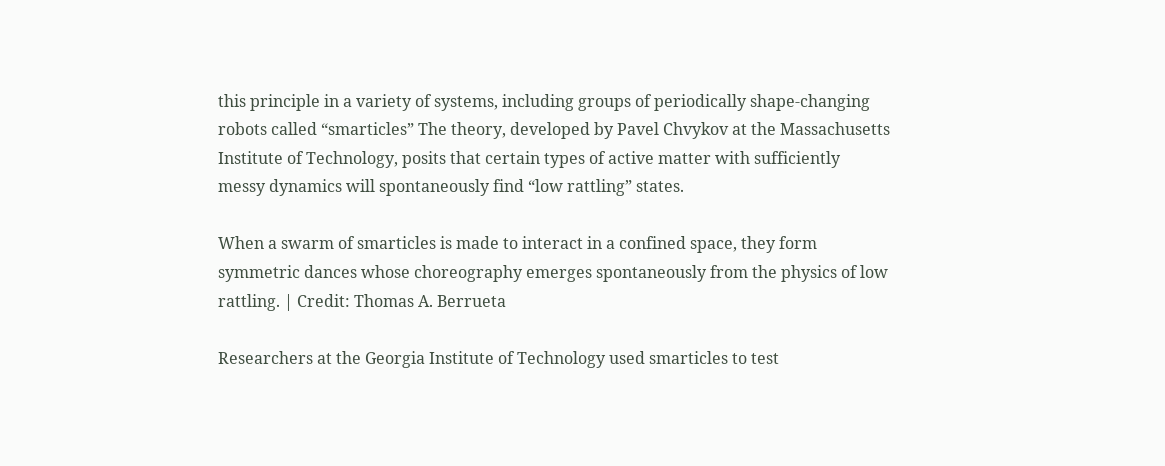this principle in a variety of systems, including groups of periodically shape-changing robots called “smarticles” The theory, developed by Pavel Chvykov at the Massachusetts Institute of Technology, posits that certain types of active matter with sufficiently messy dynamics will spontaneously find “low rattling” states.

When a swarm of smarticles is made to interact in a confined space, they form symmetric dances whose choreography emerges spontaneously from the physics of low rattling. | Credit: Thomas A. Berrueta

Researchers at the Georgia Institute of Technology used smarticles to test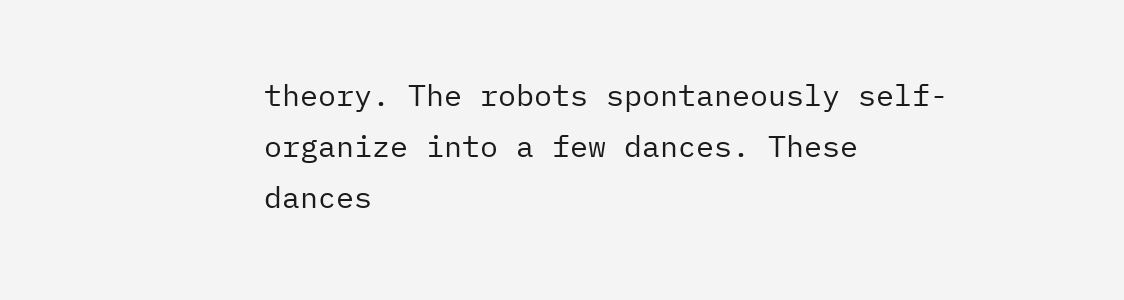theory. The robots spontaneously self-organize into a few dances. These dances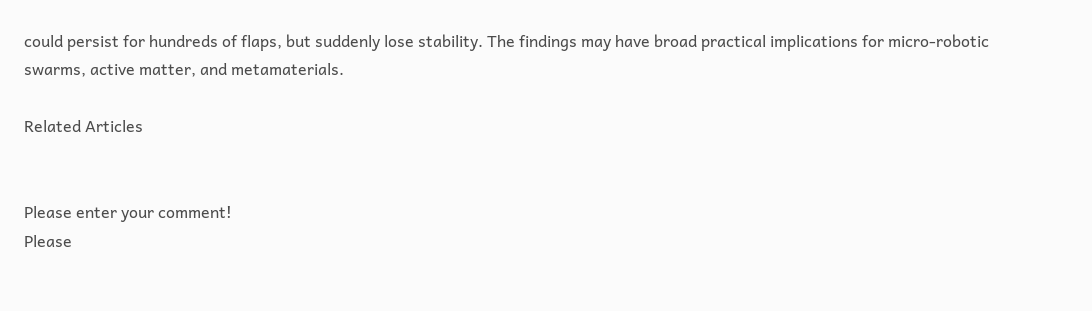could persist for hundreds of flaps, but suddenly lose stability. The findings may have broad practical implications for micro-robotic swarms, active matter, and metamaterials.

Related Articles


Please enter your comment!
Please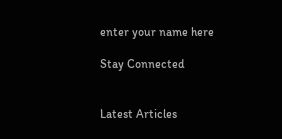enter your name here

Stay Connected


Latest Articles